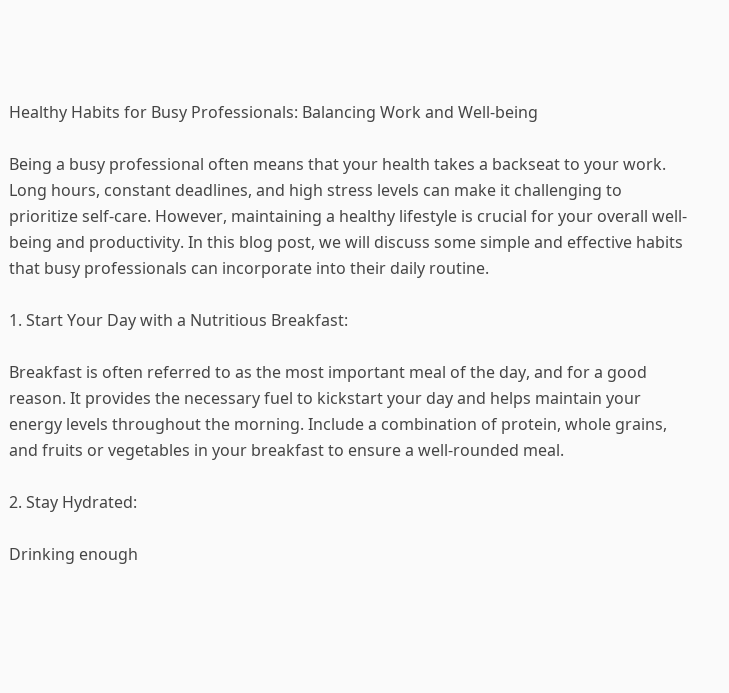Healthy Habits for Busy Professionals: Balancing Work and Well-being

Being a busy professional often means that your health takes a backseat to your work. Long hours, constant deadlines, and high stress levels can make it challenging to prioritize self-care. However, maintaining a healthy lifestyle is crucial for your overall well-being and productivity. In this blog post, we will discuss some simple and effective habits that busy professionals can incorporate into their daily routine.

1. Start Your Day with a Nutritious Breakfast:

Breakfast is often referred to as the most important meal of the day, and for a good reason. It provides the necessary fuel to kickstart your day and helps maintain your energy levels throughout the morning. Include a combination of protein, whole grains, and fruits or vegetables in your breakfast to ensure a well-rounded meal.

2. Stay Hydrated:

Drinking enough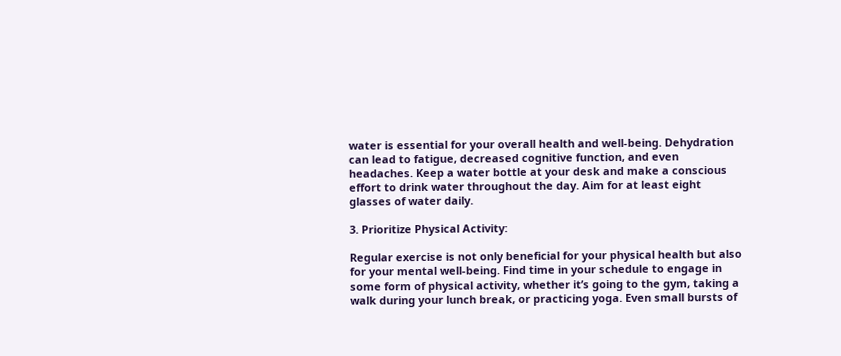water is essential for your overall health and well-being. Dehydration can lead to fatigue, decreased cognitive function, and even headaches. Keep a water bottle at your desk and make a conscious effort to drink water throughout the day. Aim for at least eight glasses of water daily.

3. Prioritize Physical Activity:

Regular exercise is not only beneficial for your physical health but also for your mental well-being. Find time in your schedule to engage in some form of physical activity, whether it’s going to the gym, taking a walk during your lunch break, or practicing yoga. Even small bursts of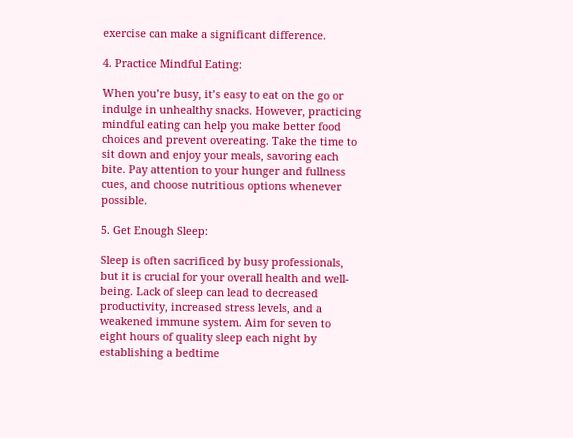exercise can make a significant difference.

4. Practice Mindful Eating:

When you’re busy, it’s easy to eat on the go or indulge in unhealthy snacks. However, practicing mindful eating can help you make better food choices and prevent overeating. Take the time to sit down and enjoy your meals, savoring each bite. Pay attention to your hunger and fullness cues, and choose nutritious options whenever possible.

5. Get Enough Sleep:

Sleep is often sacrificed by busy professionals, but it is crucial for your overall health and well-being. Lack of sleep can lead to decreased productivity, increased stress levels, and a weakened immune system. Aim for seven to eight hours of quality sleep each night by establishing a bedtime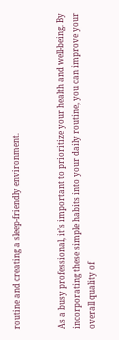routine and creating a sleep-friendly environment.


As a busy professional, it’s important to prioritize your health and well-being. By incorporating these simple habits into your daily routine, you can improve your overall quality of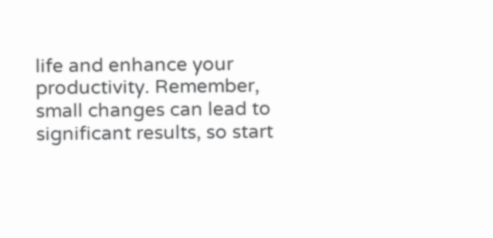life and enhance your productivity. Remember, small changes can lead to significant results, so start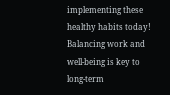implementing these healthy habits today! Balancing work and well-being is key to long-term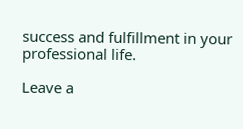success and fulfillment in your professional life.

Leave a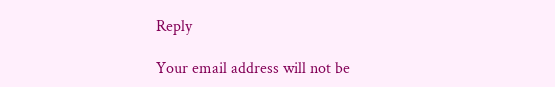Reply

Your email address will not be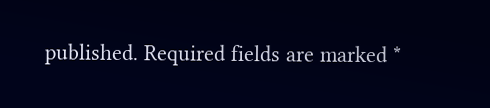published. Required fields are marked *